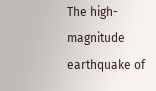The high-magnitude earthquake of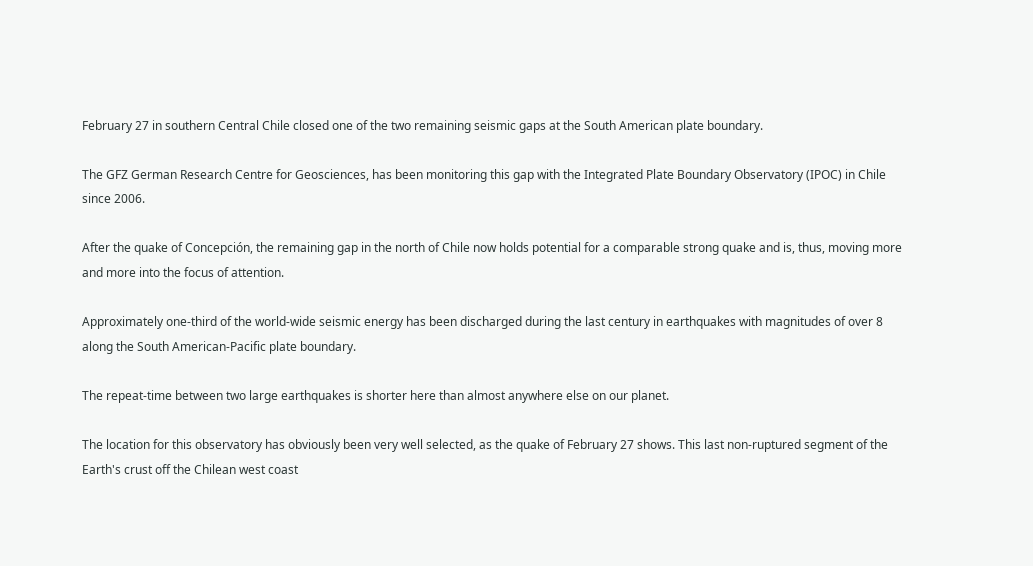February 27 in southern Central Chile closed one of the two remaining seismic gaps at the South American plate boundary.

The GFZ German Research Centre for Geosciences, has been monitoring this gap with the Integrated Plate Boundary Observatory (IPOC) in Chile since 2006.

After the quake of Concepción, the remaining gap in the north of Chile now holds potential for a comparable strong quake and is, thus, moving more and more into the focus of attention.

Approximately one-third of the world-wide seismic energy has been discharged during the last century in earthquakes with magnitudes of over 8 along the South American-Pacific plate boundary.

The repeat-time between two large earthquakes is shorter here than almost anywhere else on our planet.

The location for this observatory has obviously been very well selected, as the quake of February 27 shows. This last non-ruptured segment of the Earth's crust off the Chilean west coast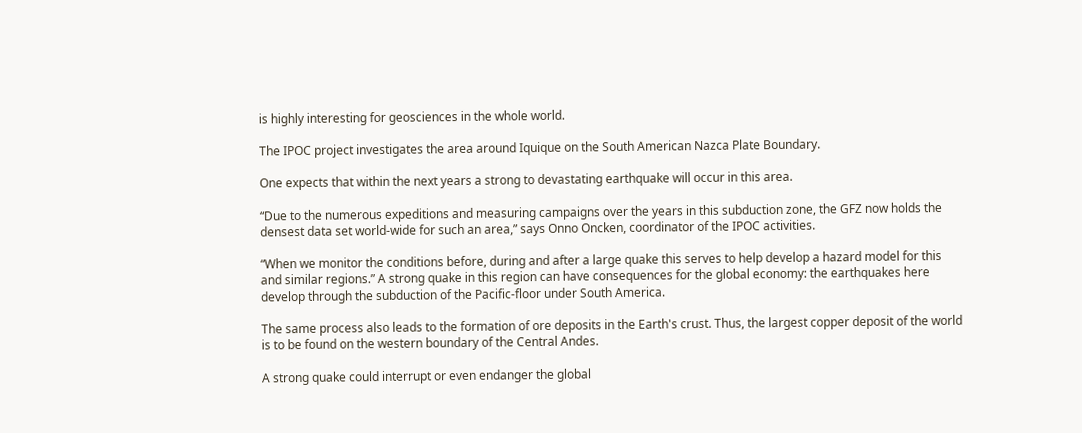is highly interesting for geosciences in the whole world.

The IPOC project investigates the area around Iquique on the South American Nazca Plate Boundary.

One expects that within the next years a strong to devastating earthquake will occur in this area.

“Due to the numerous expeditions and measuring campaigns over the years in this subduction zone, the GFZ now holds the densest data set world-wide for such an area,” says Onno Oncken, coordinator of the IPOC activities.

“When we monitor the conditions before, during and after a large quake this serves to help develop a hazard model for this and similar regions.” A strong quake in this region can have consequences for the global economy: the earthquakes here develop through the subduction of the Pacific-floor under South America.

The same process also leads to the formation of ore deposits in the Earth's crust. Thus, the largest copper deposit of the world is to be found on the western boundary of the Central Andes.

A strong quake could interrupt or even endanger the global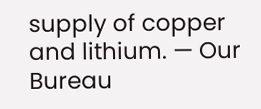supply of copper and lithium. — Our Bureau